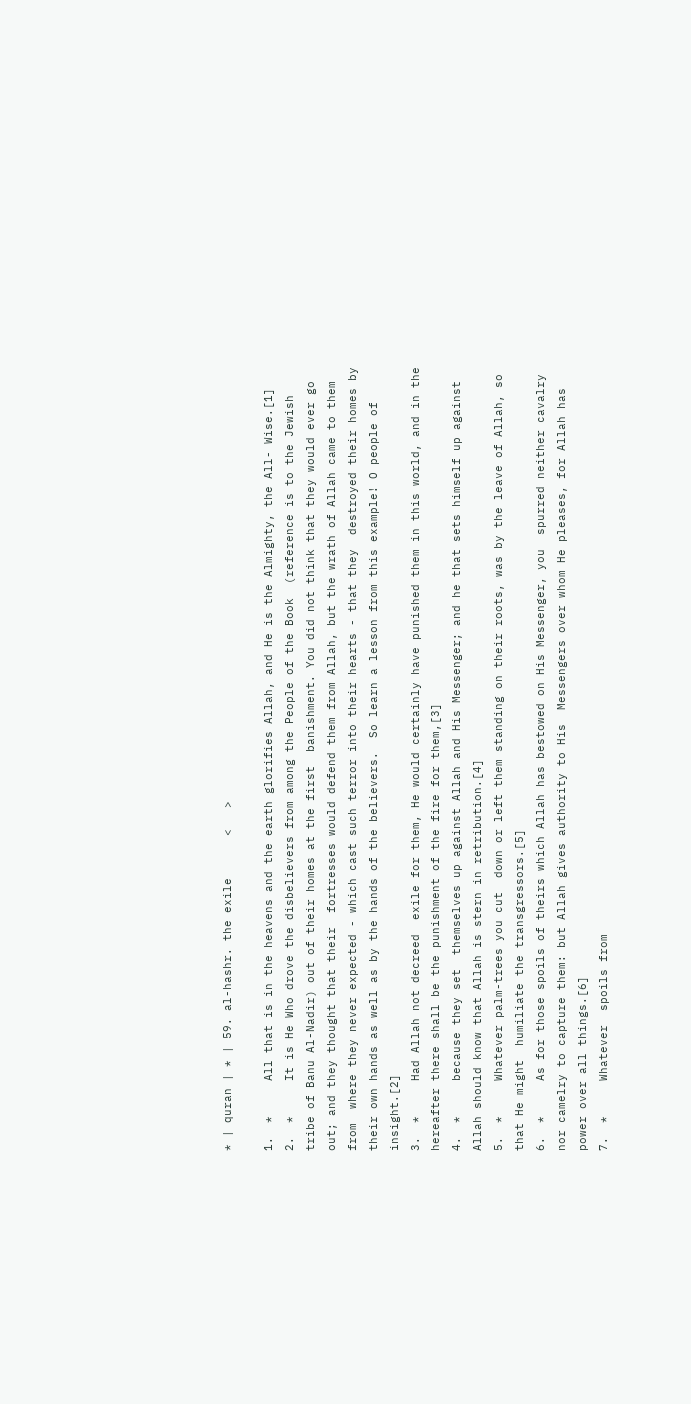* | quran | * | 59. al-hashr. the exile      <   >

1.  *     All that is in the heavens and the earth glorifies Allah, and He is the Almighty, the All- Wise.[1]
2.  *     It is He Who drove the disbelievers from among the People of the Book  (reference is to the Jewish tribe of Banu Al-Nadir) out of their homes at the first  banishment. You did not think that they would ever go out; and they thought that their  fortresses would defend them from Allah, but the wrath of Allah came to them from  where they never expected - which cast such terror into their hearts - that they  destroyed their homes by their own hands as well as by the hands of the believers.  So learn a lesson from this example! O people of insight.[2]
3.  *     Had Allah not decreed  exile for them, He would certainly have punished them in this world, and in the  hereafter there shall be the punishment of the fire for them,[3]
4.  *     because they set  themselves up against Allah and His Messenger; and he that sets himself up against  Allah should know that Allah is stern in retribution.[4]
5.  *     Whatever palm-trees you cut  down or left them standing on their roots, was by the leave of Allah, so that He might  humiliate the transgressors.[5]
6.  *     As for those spoils of theirs which Allah has bestowed on His Messenger, you  spurred neither cavalry nor camelry to capture them: but Allah gives authority to His  Messengers over whom He pleases, for Allah has power over all things.[6]
7.  *     Whatever  spoils from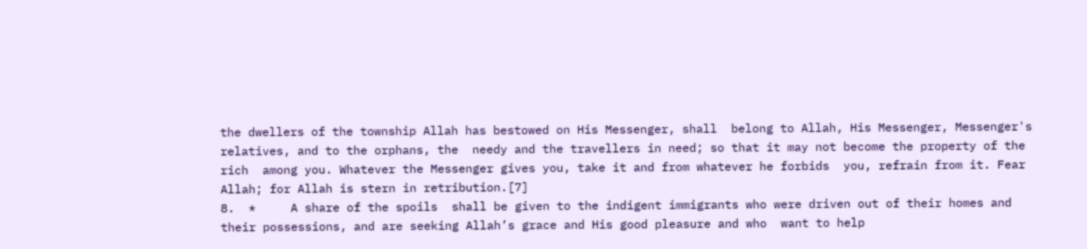the dwellers of the township Allah has bestowed on His Messenger, shall  belong to Allah, His Messenger, Messenger's relatives, and to the orphans, the  needy and the travellers in need; so that it may not become the property of the rich  among you. Whatever the Messenger gives you, take it and from whatever he forbids  you, refrain from it. Fear Allah; for Allah is stern in retribution.[7]
8.  *     A share of the spoils  shall be given to the indigent immigrants who were driven out of their homes and  their possessions, and are seeking Allah’s grace and His good pleasure and who  want to help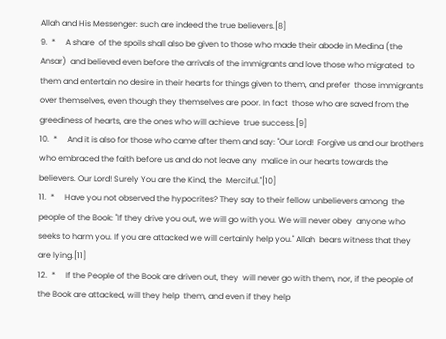Allah and His Messenger: such are indeed the true believers.[8]
9.  *     A share  of the spoils shall also be given to those who made their abode in Medina (the Ansar)  and believed even before the arrivals of the immigrants and love those who migrated  to them and entertain no desire in their hearts for things given to them, and prefer  those immigrants over themselves, even though they themselves are poor. In fact  those who are saved from the greediness of hearts, are the ones who will achieve  true success.[9]
10.  *     And it is also for those who came after them and say: "Our Lord!  Forgive us and our brothers who embraced the faith before us and do not leave any  malice in our hearts towards the believers. Our Lord! Surely You are the Kind, the  Merciful."[10]
11.  *     Have you not observed the hypocrites? They say to their fellow unbelievers among  the people of the Book: "If they drive you out, we will go with you. We will never obey  anyone who seeks to harm you. If you are attacked we will certainly help you." Allah  bears witness that they are lying.[11]
12.  *     If the People of the Book are driven out, they  will never go with them, nor, if the people of the Book are attacked, will they help  them, and even if they help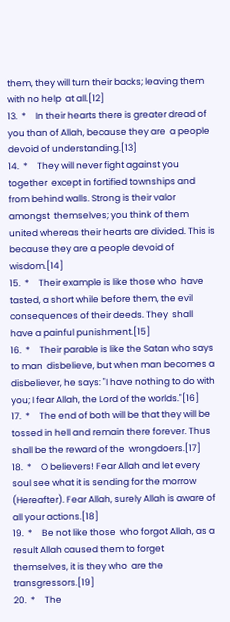them, they will turn their backs; leaving them with no help  at all.[12]
13.  *     In their hearts there is greater dread of you than of Allah, because they are  a people devoid of understanding.[13]
14.  *     They will never fight against you together  except in fortified townships and from behind walls. Strong is their valor amongst  themselves; you think of them united whereas their hearts are divided. This is  because they are a people devoid of wisdom.[14]
15.  *     Their example is like those who  have tasted, a short while before them, the evil consequences of their deeds. They  shall have a painful punishment.[15]
16.  *     Their parable is like the Satan who says to man  disbelieve, but when man becomes a disbeliever, he says: "I have nothing to do with  you; I fear Allah, the Lord of the worlds."[16]
17.  *     The end of both will be that they will be  tossed in hell and remain there forever. Thus shall be the reward of the  wrongdoers.[17]
18.  *     O believers! Fear Allah and let every soul see what it is sending for the morrow  (Hereafter). Fear Allah, surely Allah is aware of all your actions.[18]
19.  *     Be not like those  who forgot Allah, as a result Allah caused them to forget themselves, it is they who  are the transgressors.[19]
20.  *     The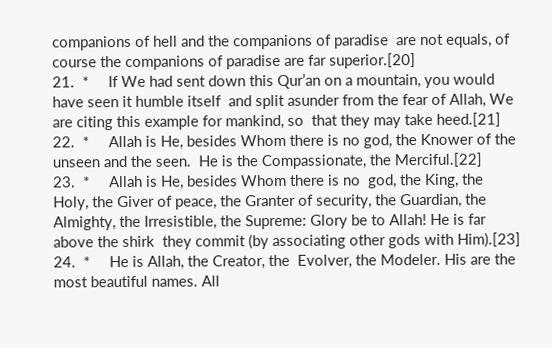companions of hell and the companions of paradise  are not equals, of course the companions of paradise are far superior.[20]
21.  *     If We had sent down this Qur’an on a mountain, you would have seen it humble itself  and split asunder from the fear of Allah, We are citing this example for mankind, so  that they may take heed.[21]
22.  *     Allah is He, besides Whom there is no god, the Knower of the unseen and the seen.  He is the Compassionate, the Merciful.[22]
23.  *     Allah is He, besides Whom there is no  god, the King, the Holy, the Giver of peace, the Granter of security, the Guardian, the  Almighty, the Irresistible, the Supreme: Glory be to Allah! He is far above the shirk  they commit (by associating other gods with Him).[23]
24.  *     He is Allah, the Creator, the  Evolver, the Modeler. His are the most beautiful names. All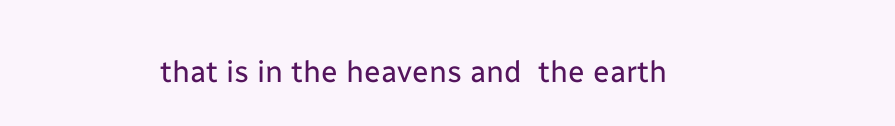that is in the heavens and  the earth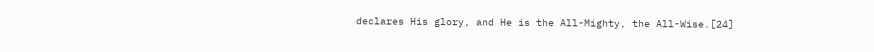declares His glory, and He is the All-Mighty, the All-Wise.[24]